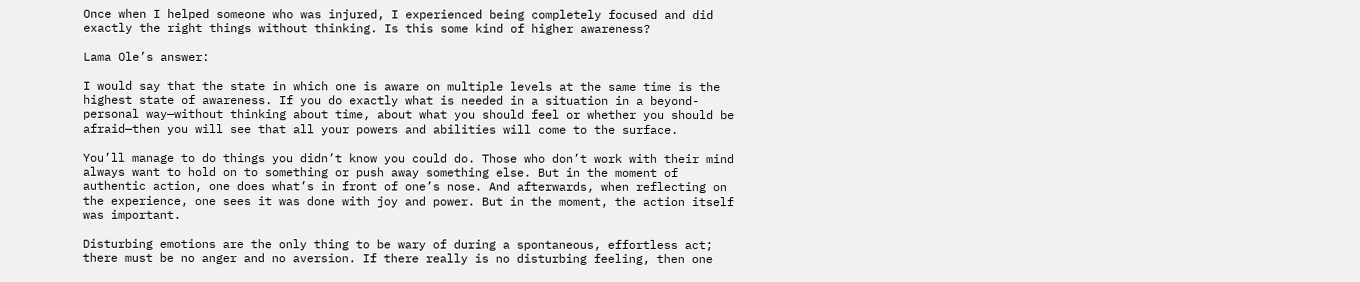Once when I helped someone who was injured, I experienced being completely focused and did exactly the right things without thinking. Is this some kind of higher awareness?

Lama Ole’s answer:

I would say that the state in which one is aware on multiple levels at the same time is the highest state of awareness. If you do exactly what is needed in a situation in a beyond-personal way—without thinking about time, about what you should feel or whether you should be afraid—then you will see that all your powers and abilities will come to the surface.

You’ll manage to do things you didn’t know you could do. Those who don’t work with their mind always want to hold on to something or push away something else. But in the moment of authentic action, one does what’s in front of one’s nose. And afterwards, when reflecting on the experience, one sees it was done with joy and power. But in the moment, the action itself was important.

Disturbing emotions are the only thing to be wary of during a spontaneous, effortless act; there must be no anger and no aversion. If there really is no disturbing feeling, then one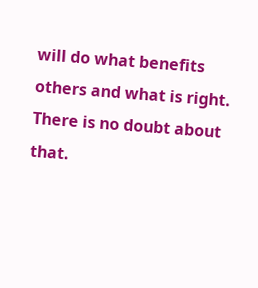will do what benefits others and what is right. There is no doubt about that.